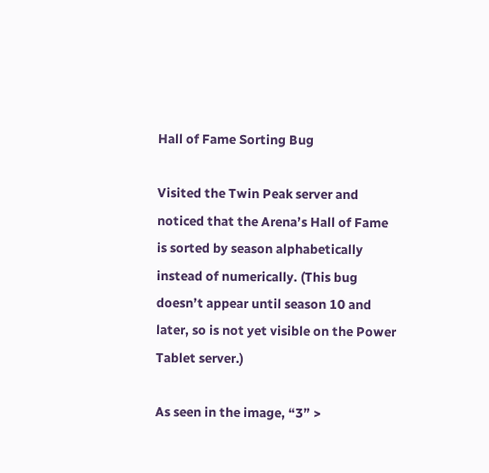Hall of Fame Sorting Bug

Visited the Twin Peak server and noticed that the Arena’s Hall of Fame is sorted by season alphabetically instead of numerically. (This bug doesn’t appear until season 10 and later, so is not yet visible on the Power Tablet server.)

As seen in the image, “3” >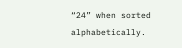“24” when sorted alphabetically.